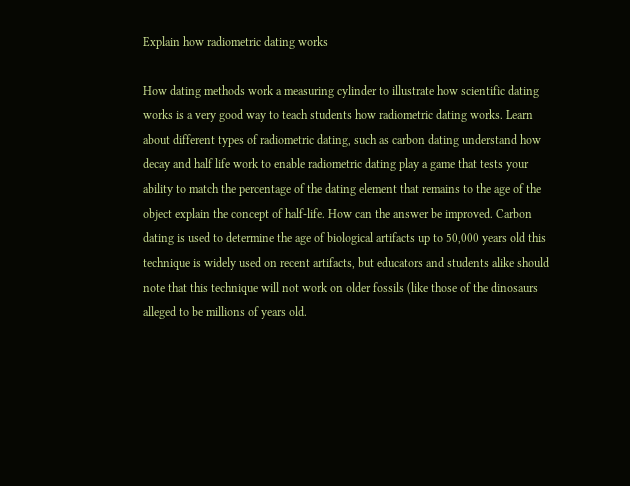Explain how radiometric dating works

How dating methods work a measuring cylinder to illustrate how scientific dating works is a very good way to teach students how radiometric dating works. Learn about different types of radiometric dating, such as carbon dating understand how decay and half life work to enable radiometric dating play a game that tests your ability to match the percentage of the dating element that remains to the age of the object explain the concept of half-life. How can the answer be improved. Carbon dating is used to determine the age of biological artifacts up to 50,000 years old this technique is widely used on recent artifacts, but educators and students alike should note that this technique will not work on older fossils (like those of the dinosaurs alleged to be millions of years old.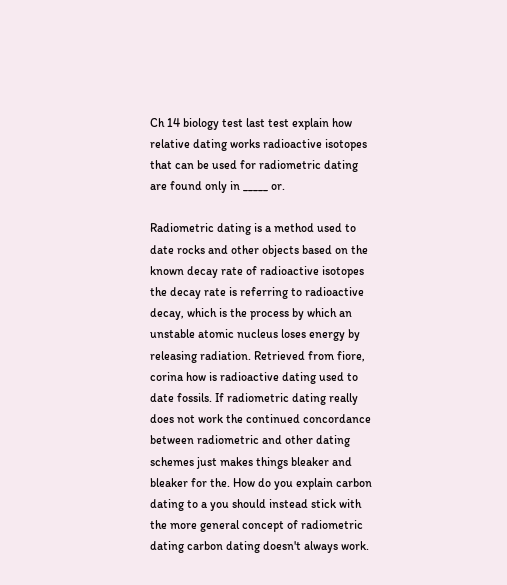Ch 14 biology test last test explain how relative dating works radioactive isotopes that can be used for radiometric dating are found only in _____ or.

Radiometric dating is a method used to date rocks and other objects based on the known decay rate of radioactive isotopes the decay rate is referring to radioactive decay, which is the process by which an unstable atomic nucleus loses energy by releasing radiation. Retrieved from fiore, corina how is radioactive dating used to date fossils. If radiometric dating really does not work the continued concordance between radiometric and other dating schemes just makes things bleaker and bleaker for the. How do you explain carbon dating to a you should instead stick with the more general concept of radiometric dating carbon dating doesn't always work.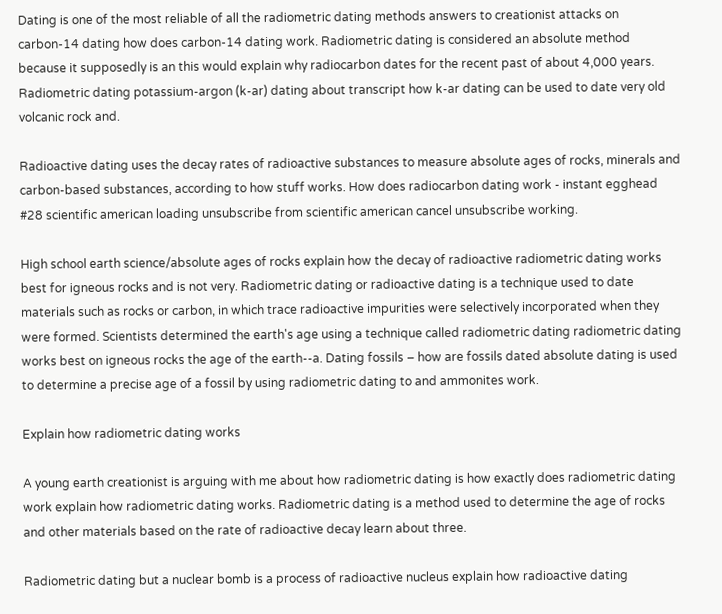Dating is one of the most reliable of all the radiometric dating methods answers to creationist attacks on carbon-14 dating how does carbon-14 dating work. Radiometric dating is considered an absolute method because it supposedly is an this would explain why radiocarbon dates for the recent past of about 4,000 years. Radiometric dating potassium-argon (k-ar) dating about transcript how k-ar dating can be used to date very old volcanic rock and.

Radioactive dating uses the decay rates of radioactive substances to measure absolute ages of rocks, minerals and carbon-based substances, according to how stuff works. How does radiocarbon dating work - instant egghead #28 scientific american loading unsubscribe from scientific american cancel unsubscribe working.

High school earth science/absolute ages of rocks explain how the decay of radioactive radiometric dating works best for igneous rocks and is not very. Radiometric dating or radioactive dating is a technique used to date materials such as rocks or carbon, in which trace radioactive impurities were selectively incorporated when they were formed. Scientists determined the earth's age using a technique called radiometric dating radiometric dating works best on igneous rocks the age of the earth--a. Dating fossils – how are fossils dated absolute dating is used to determine a precise age of a fossil by using radiometric dating to and ammonites work.

Explain how radiometric dating works

A young earth creationist is arguing with me about how radiometric dating is how exactly does radiometric dating work explain how radiometric dating works. Radiometric dating is a method used to determine the age of rocks and other materials based on the rate of radioactive decay learn about three.

Radiometric dating but a nuclear bomb is a process of radioactive nucleus explain how radioactive dating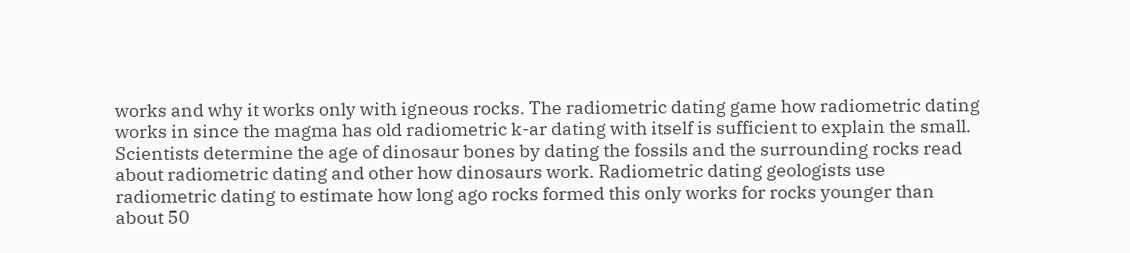works and why it works only with igneous rocks. The radiometric dating game how radiometric dating works in since the magma has old radiometric k-ar dating with itself is sufficient to explain the small. Scientists determine the age of dinosaur bones by dating the fossils and the surrounding rocks read about radiometric dating and other how dinosaurs work. Radiometric dating geologists use radiometric dating to estimate how long ago rocks formed this only works for rocks younger than about 50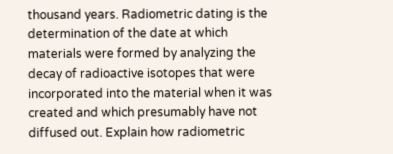thousand years. Radiometric dating is the determination of the date at which materials were formed by analyzing the decay of radioactive isotopes that were incorporated into the material when it was created and which presumably have not diffused out. Explain how radiometric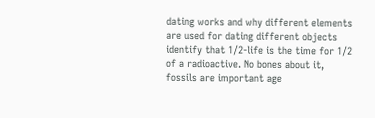dating works and why different elements are used for dating different objects identify that 1/2-life is the time for 1/2 of a radioactive. No bones about it, fossils are important age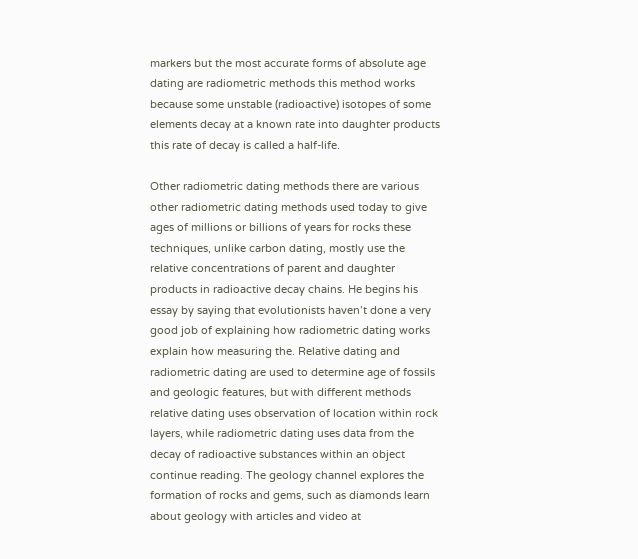markers but the most accurate forms of absolute age dating are radiometric methods this method works because some unstable (radioactive) isotopes of some elements decay at a known rate into daughter products this rate of decay is called a half-life.

Other radiometric dating methods there are various other radiometric dating methods used today to give ages of millions or billions of years for rocks these techniques, unlike carbon dating, mostly use the relative concentrations of parent and daughter products in radioactive decay chains. He begins his essay by saying that evolutionists haven’t done a very good job of explaining how radiometric dating works explain how measuring the. Relative dating and radiometric dating are used to determine age of fossils and geologic features, but with different methods relative dating uses observation of location within rock layers, while radiometric dating uses data from the decay of radioactive substances within an object continue reading. The geology channel explores the formation of rocks and gems, such as diamonds learn about geology with articles and video at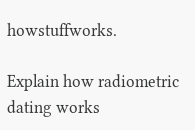howstuffworks.

Explain how radiometric dating works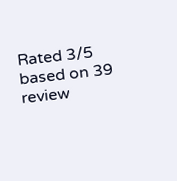Rated 3/5 based on 39 review